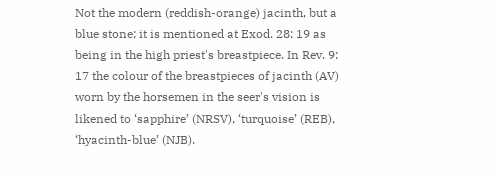Not the modern (reddish-orange) jacinth, but a blue stone; it is mentioned at Exod. 28: 19 as being in the high priest's breastpiece. In Rev. 9: 17 the colour of the breastpieces of jacinth (AV) worn by the horsemen in the seer's vision is likened to ‘sapphire’ (NRSV), ‘turquoise’ (REB), ‘hyacinth-blue’ (NJB).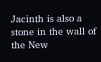Jacinth is also a stone in the wall of the New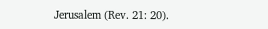Jerusalem (Rev. 21: 20).